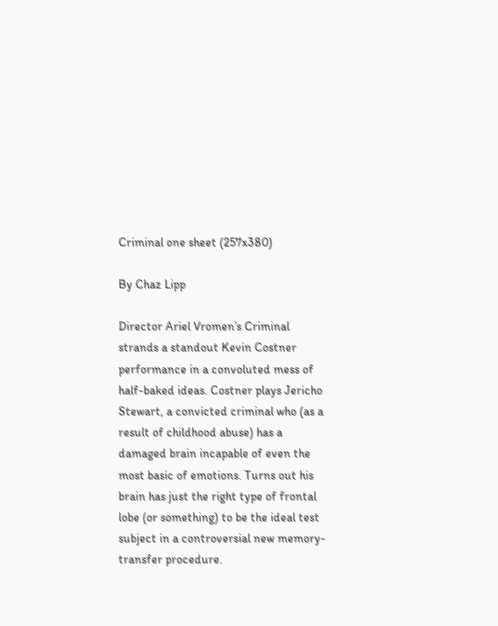Criminal one sheet (257x380)

By Chaz Lipp

Director Ariel Vromen’s Criminal strands a standout Kevin Costner performance in a convoluted mess of half-baked ideas. Costner plays Jericho Stewart, a convicted criminal who (as a result of childhood abuse) has a damaged brain incapable of even the most basic of emotions. Turns out his brain has just the right type of frontal lobe (or something) to be the ideal test subject in a controversial new memory-transfer procedure.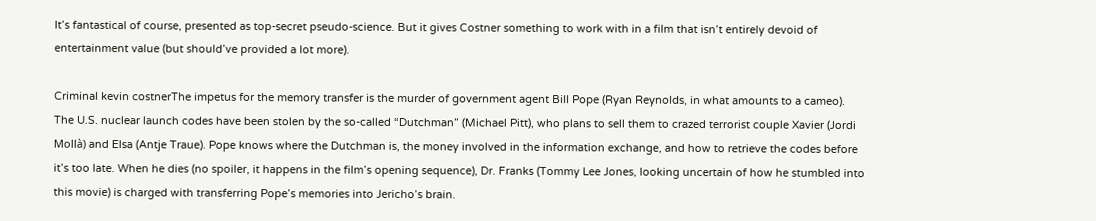It’s fantastical of course, presented as top-secret pseudo-science. But it gives Costner something to work with in a film that isn’t entirely devoid of entertainment value (but should’ve provided a lot more).

Criminal kevin costnerThe impetus for the memory transfer is the murder of government agent Bill Pope (Ryan Reynolds, in what amounts to a cameo). The U.S. nuclear launch codes have been stolen by the so-called “Dutchman” (Michael Pitt), who plans to sell them to crazed terrorist couple Xavier (Jordi Mollà) and Elsa (Antje Traue). Pope knows where the Dutchman is, the money involved in the information exchange, and how to retrieve the codes before it’s too late. When he dies (no spoiler, it happens in the film’s opening sequence), Dr. Franks (Tommy Lee Jones, looking uncertain of how he stumbled into this movie) is charged with transferring Pope’s memories into Jericho’s brain.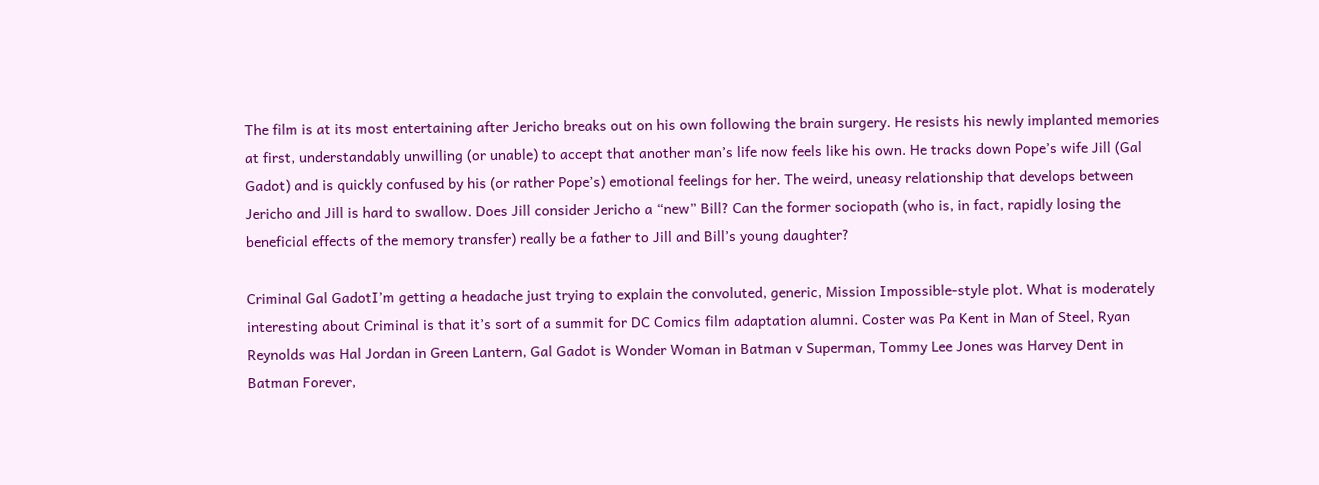The film is at its most entertaining after Jericho breaks out on his own following the brain surgery. He resists his newly implanted memories at first, understandably unwilling (or unable) to accept that another man’s life now feels like his own. He tracks down Pope’s wife Jill (Gal Gadot) and is quickly confused by his (or rather Pope’s) emotional feelings for her. The weird, uneasy relationship that develops between Jericho and Jill is hard to swallow. Does Jill consider Jericho a “new” Bill? Can the former sociopath (who is, in fact, rapidly losing the beneficial effects of the memory transfer) really be a father to Jill and Bill’s young daughter?

Criminal Gal GadotI’m getting a headache just trying to explain the convoluted, generic, Mission Impossible-style plot. What is moderately interesting about Criminal is that it’s sort of a summit for DC Comics film adaptation alumni. Coster was Pa Kent in Man of Steel, Ryan Reynolds was Hal Jordan in Green Lantern, Gal Gadot is Wonder Woman in Batman v Superman, Tommy Lee Jones was Harvey Dent in Batman Forever,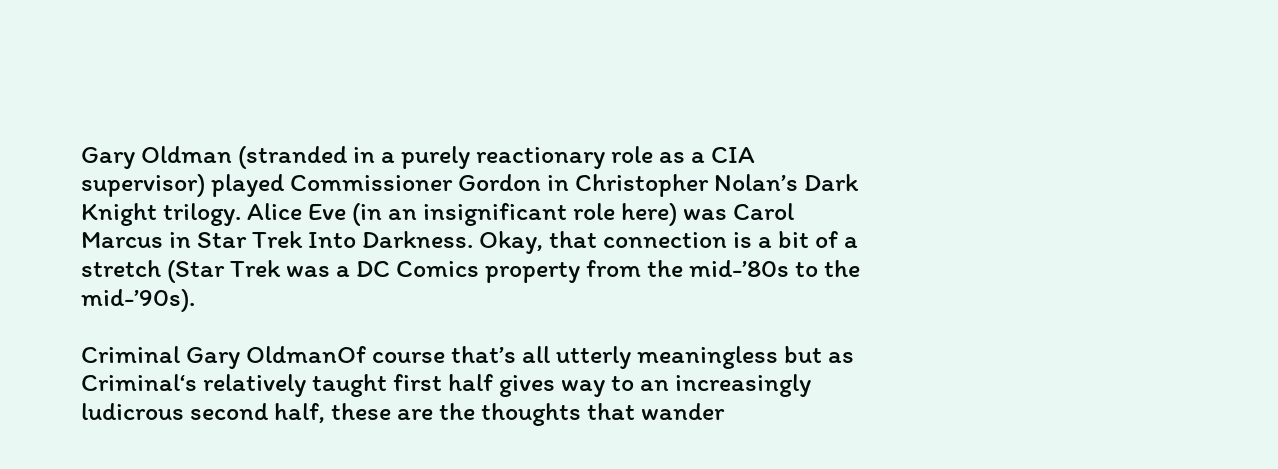Gary Oldman (stranded in a purely reactionary role as a CIA supervisor) played Commissioner Gordon in Christopher Nolan’s Dark Knight trilogy. Alice Eve (in an insignificant role here) was Carol Marcus in Star Trek Into Darkness. Okay, that connection is a bit of a stretch (Star Trek was a DC Comics property from the mid-’80s to the mid-’90s).

Criminal Gary OldmanOf course that’s all utterly meaningless but as Criminal‘s relatively taught first half gives way to an increasingly ludicrous second half, these are the thoughts that wander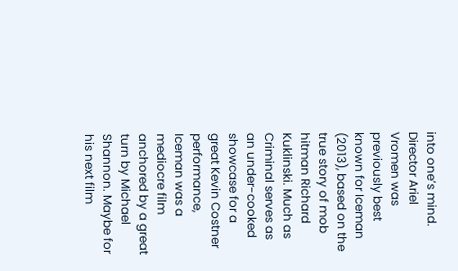into one’s mind. Director Ariel Vromen was previously best known for Iceman (2013), based on the true story of mob hitman Richard Kuklinski. Much as Criminal serves as an under-cooked showcase for a great Kevin Costner performance, Iceman was a mediocre film anchored by a great turn by Michael Shannon. Maybe for his next film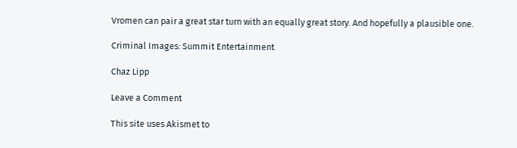Vromen can pair a great star turn with an equally great story. And hopefully a plausible one.

Criminal Images: Summit Entertainment

Chaz Lipp

Leave a Comment

This site uses Akismet to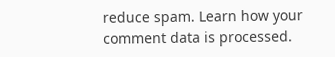reduce spam. Learn how your comment data is processed.